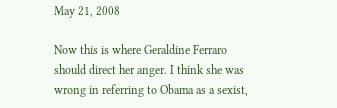May 21, 2008

Now this is where Geraldine Ferraro should direct her anger. I think she was wrong in referring to Obama as a sexist,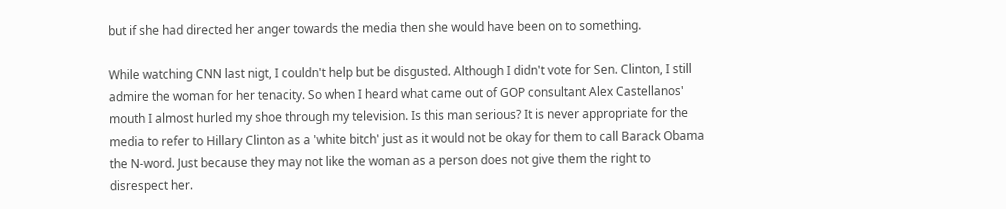but if she had directed her anger towards the media then she would have been on to something.

While watching CNN last nigt, I couldn't help but be disgusted. Although I didn't vote for Sen. Clinton, I still admire the woman for her tenacity. So when I heard what came out of GOP consultant Alex Castellanos' mouth I almost hurled my shoe through my television. Is this man serious? It is never appropriate for the media to refer to Hillary Clinton as a 'white bitch' just as it would not be okay for them to call Barack Obama the N-word. Just because they may not like the woman as a person does not give them the right to disrespect her.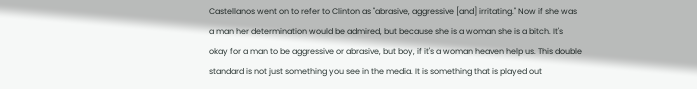Castellanos went on to refer to Clinton as "abrasive, aggressive [and] irritating." Now if she was a man her determination would be admired, but because she is a woman she is a bitch. It's okay for a man to be aggressive or abrasive, but boy, if it's a woman heaven help us. This double standard is not just something you see in the media. It is something that is played out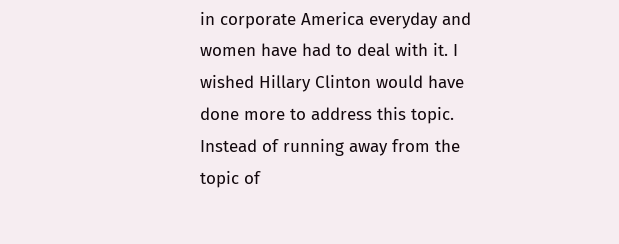in corporate America everyday and women have had to deal with it. I wished Hillary Clinton would have done more to address this topic. Instead of running away from the topic of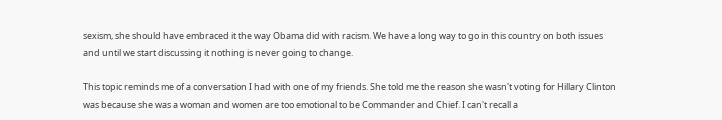sexism, she should have embraced it the way Obama did with racism. We have a long way to go in this country on both issues and until we start discussing it nothing is never going to change.

This topic reminds me of a conversation I had with one of my friends. She told me the reason she wasn't voting for Hillary Clinton was because she was a woman and women are too emotional to be Commander and Chief. I can't recall a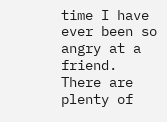time I have ever been so angry at a friend. There are plenty of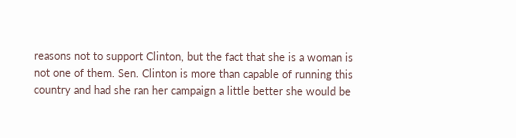reasons not to support Clinton, but the fact that she is a woman is not one of them. Sen. Clinton is more than capable of running this country and had she ran her campaign a little better she would be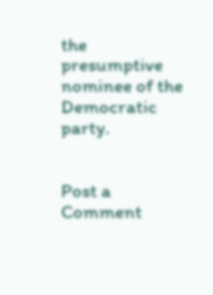the presumptive nominee of the Democratic party.


Post a Comment